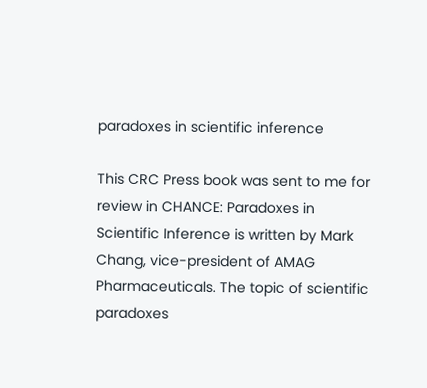paradoxes in scientific inference

This CRC Press book was sent to me for review in CHANCE: Paradoxes in Scientific Inference is written by Mark Chang, vice-president of AMAG Pharmaceuticals. The topic of scientific paradoxes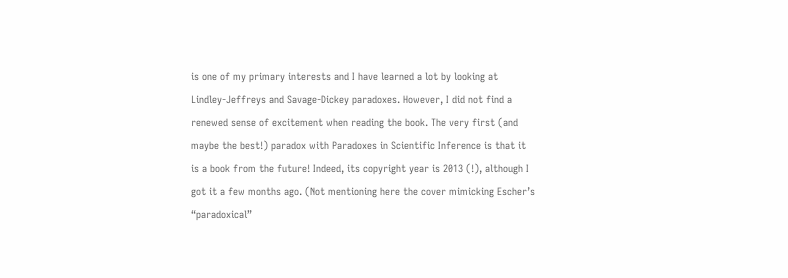is one of my primary interests and I have learned a lot by looking at Lindley-Jeffreys and Savage-Dickey paradoxes. However, I did not find a renewed sense of excitement when reading the book. The very first (and maybe the best!) paradox with Paradoxes in Scientific Inference is that it is a book from the future! Indeed, its copyright year is 2013 (!), although I got it a few months ago. (Not mentioning here the cover mimicking Escher’s “paradoxical”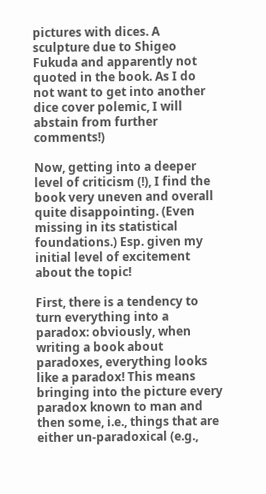pictures with dices. A sculpture due to Shigeo Fukuda and apparently not quoted in the book. As I do not want to get into another dice cover polemic, I will abstain from further comments!)

Now, getting into a deeper level of criticism (!), I find the book very uneven and overall quite disappointing. (Even missing in its statistical foundations.) Esp. given my initial level of excitement about the topic!

First, there is a tendency to turn everything into a paradox: obviously, when writing a book about paradoxes, everything looks like a paradox! This means bringing into the picture every paradox known to man and then some, i.e., things that are either un-paradoxical (e.g.,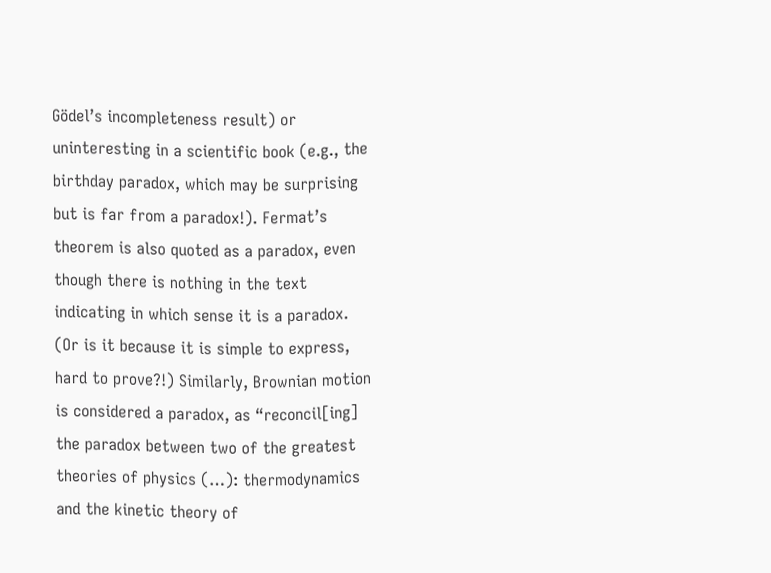Gödel’s incompleteness result) or uninteresting in a scientific book (e.g., the birthday paradox, which may be surprising but is far from a paradox!). Fermat’s theorem is also quoted as a paradox, even though there is nothing in the text indicating in which sense it is a paradox. (Or is it because it is simple to express, hard to prove?!) Similarly, Brownian motion is considered a paradox, as “reconcil[ing] the paradox between two of the greatest theories of physics (…): thermodynamics and the kinetic theory of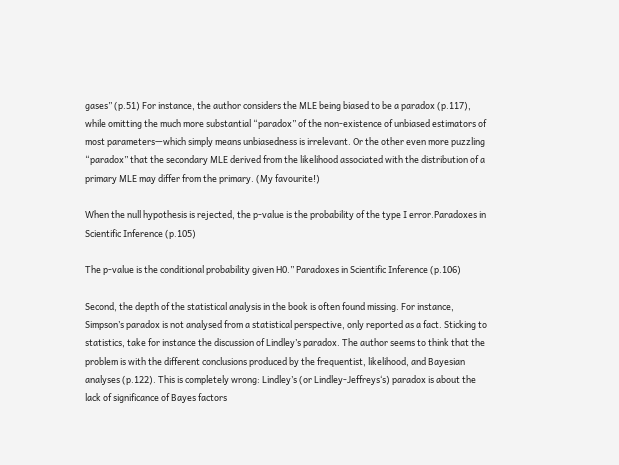gases” (p.51) For instance, the author considers the MLE being biased to be a paradox (p.117), while omitting the much more substantial “paradox” of the non-existence of unbiased estimators of most parameters—which simply means unbiasedness is irrelevant. Or the other even more puzzling “paradox” that the secondary MLE derived from the likelihood associated with the distribution of a primary MLE may differ from the primary. (My favourite!)

When the null hypothesis is rejected, the p-value is the probability of the type I error.Paradoxes in Scientific Inference (p.105)

The p-value is the conditional probability given H0.” Paradoxes in Scientific Inference (p.106)

Second, the depth of the statistical analysis in the book is often found missing. For instance, Simpson’s paradox is not analysed from a statistical perspective, only reported as a fact. Sticking to statistics, take for instance the discussion of Lindley’s paradox. The author seems to think that the problem is with the different conclusions produced by the frequentist, likelihood, and Bayesian analyses (p.122). This is completely wrong: Lindley’s (or Lindley-Jeffreys‘s) paradox is about the lack of significance of Bayes factors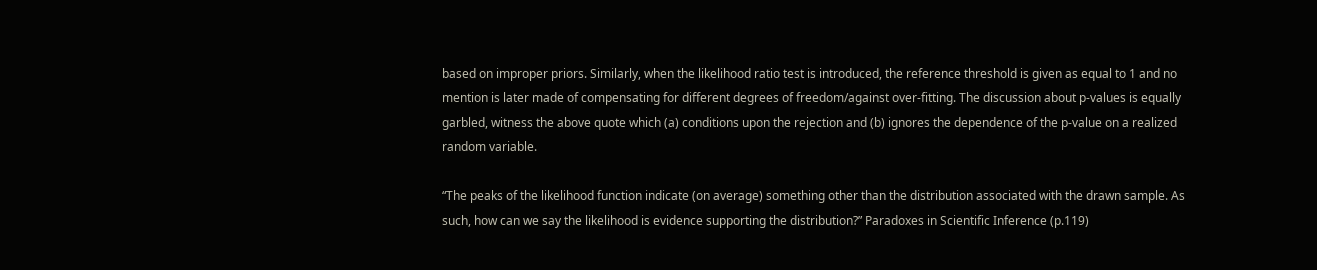based on improper priors. Similarly, when the likelihood ratio test is introduced, the reference threshold is given as equal to 1 and no mention is later made of compensating for different degrees of freedom/against over-fitting. The discussion about p-values is equally garbled, witness the above quote which (a) conditions upon the rejection and (b) ignores the dependence of the p-value on a realized random variable.

“The peaks of the likelihood function indicate (on average) something other than the distribution associated with the drawn sample. As such, how can we say the likelihood is evidence supporting the distribution?” Paradoxes in Scientific Inference (p.119)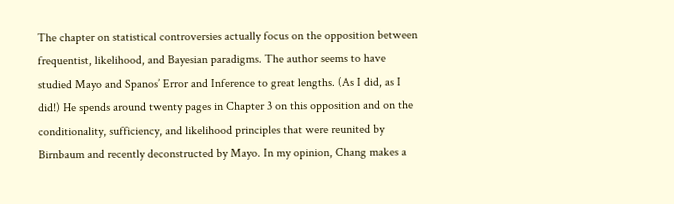The chapter on statistical controversies actually focus on the opposition between frequentist, likelihood, and Bayesian paradigms. The author seems to have studied Mayo and Spanos’ Error and Inference to great lengths. (As I did, as I did!) He spends around twenty pages in Chapter 3 on this opposition and on the conditionality, sufficiency, and likelihood principles that were reunited by Birnbaum and recently deconstructed by Mayo. In my opinion, Chang makes a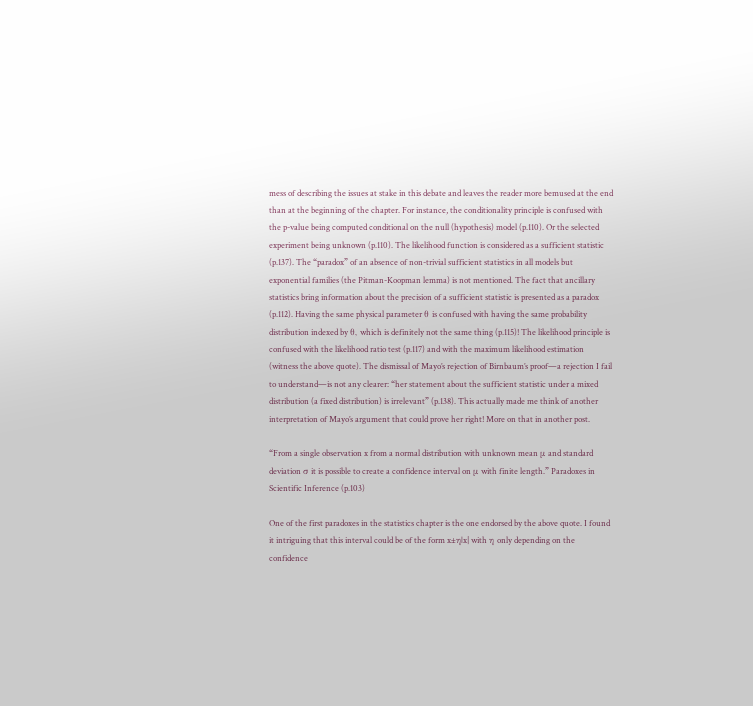mess of describing the issues at stake in this debate and leaves the reader more bemused at the end than at the beginning of the chapter. For instance, the conditionality principle is confused with the p-value being computed conditional on the null (hypothesis) model (p.110). Or the selected experiment being unknown (p.110). The likelihood function is considered as a sufficient statistic (p.137). The “paradox” of an absence of non-trivial sufficient statistics in all models but exponential families (the Pitman-Koopman lemma) is not mentioned. The fact that ancillary statistics bring information about the precision of a sufficient statistic is presented as a paradox (p.112). Having the same physical parameter θ is confused with having the same probability distribution indexed by θ, which is definitely not the same thing (p.115)! The likelihood principle is confused with the likelihood ratio test (p.117) and with the maximum likelihood estimation (witness the above quote). The dismissal of Mayo’s rejection of Birnbaum’s proof—a rejection I fail to understand—is not any clearer: “her statement about the sufficient statistic under a mixed distribution (a fixed distribution) is irrelevant” (p.138). This actually made me think of another interpretation of Mayo’s argument that could prove her right! More on that in another post.

“From a single observation x from a normal distribution with unknown mean μ and standard deviation σ it is possible to create a confidence interval on μ with finite length.” Paradoxes in Scientific Inference (p.103)

One of the first paradoxes in the statistics chapter is the one endorsed by the above quote. I found it intriguing that this interval could be of the form x±η|x| with η only depending on the confidence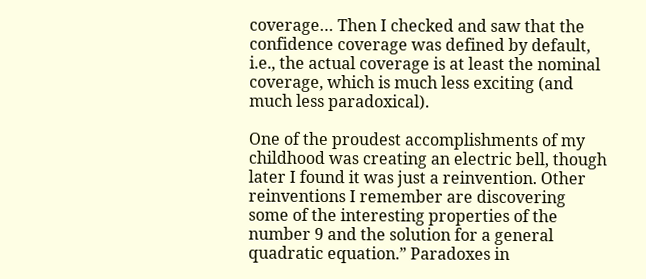coverage… Then I checked and saw that the confidence coverage was defined by default, i.e., the actual coverage is at least the nominal coverage, which is much less exciting (and much less paradoxical).

One of the proudest accomplishments of my childhood was creating an electric bell, though later I found it was just a reinvention. Other reinventions I remember are discovering some of the interesting properties of the number 9 and the solution for a general quadratic equation.” Paradoxes in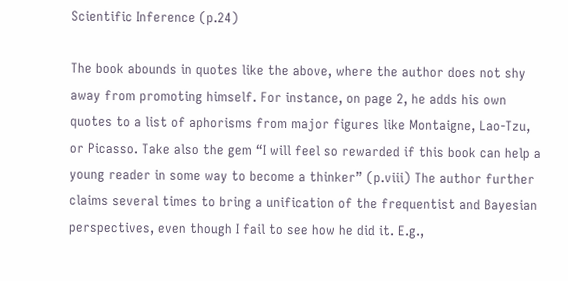Scientific Inference (p.24)

The book abounds in quotes like the above, where the author does not shy away from promoting himself. For instance, on page 2, he adds his own quotes to a list of aphorisms from major figures like Montaigne, Lao-Tzu, or Picasso. Take also the gem “I will feel so rewarded if this book can help a young reader in some way to become a thinker” (p.viii) The author further claims several times to bring a unification of the frequentist and Bayesian perspectives, even though I fail to see how he did it. E.g.,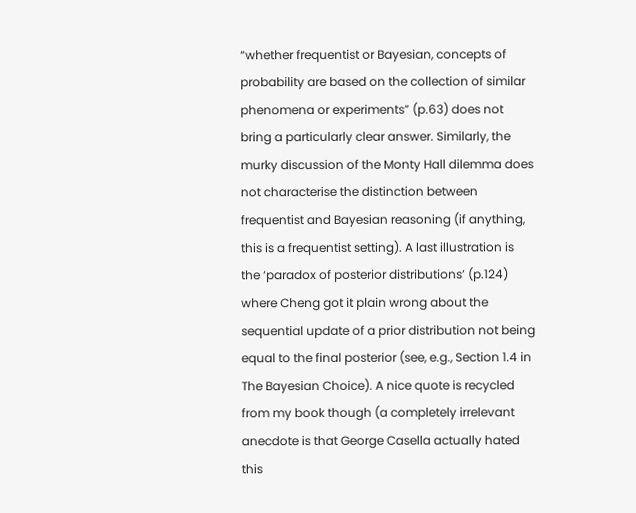“whether frequentist or Bayesian, concepts of probability are based on the collection of similar phenomena or experiments” (p.63) does not bring a particularly clear answer. Similarly, the murky discussion of the Monty Hall dilemma does not characterise the distinction between frequentist and Bayesian reasoning (if anything, this is a frequentist setting). A last illustration is the ‘paradox of posterior distributions’ (p.124) where Cheng got it plain wrong about the sequential update of a prior distribution not being equal to the final posterior (see, e.g., Section 1.4 in The Bayesian Choice). A nice quote is recycled from my book though (a completely irrelevant anecdote is that George Casella actually hated this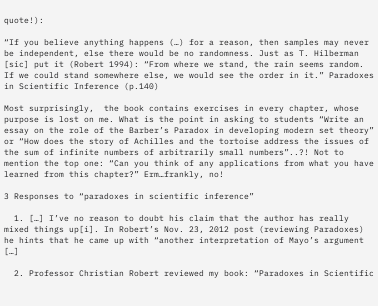quote!):

“If you believe anything happens (…) for a reason, then samples may never be independent, else there would be no randomness. Just as T. Hilberman [sic] put it (Robert 1994): “From where we stand, the rain seems random. If we could stand somewhere else, we would see the order in it.” Paradoxes in Scientific Inference (p.140)

Most surprisingly,  the book contains exercises in every chapter, whose purpose is lost on me. What is the point in asking to students “Write an essay on the role of the Barber’s Paradox in developing modern set theory” or “How does the story of Achilles and the tortoise address the issues of the sum of infinite numbers of arbitrarily small numbers”..?! Not to mention the top one: “Can you think of any applications from what you have learned from this chapter?” Erm…frankly, no!

3 Responses to “paradoxes in scientific inference”

  1. […] I’ve no reason to doubt his claim that the author has really mixed things up[i]. In Robert’s Nov. 23, 2012 post (reviewing Paradoxes) he hints that he came up with “another interpretation of Mayo’s argument […]

  2. Professor Christian Robert reviewed my book: “Paradoxes in Scientific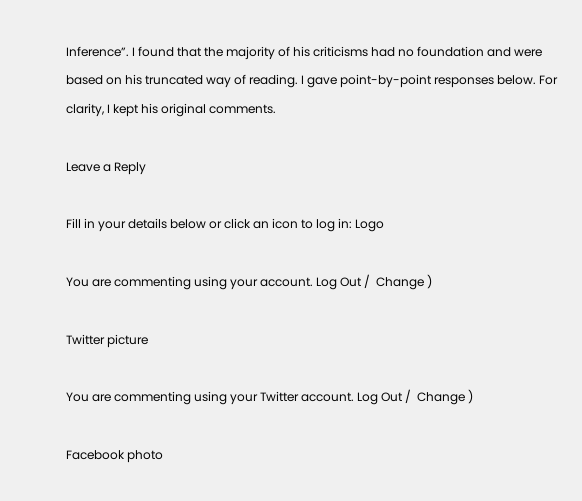Inference”. I found that the majority of his criticisms had no foundation and were based on his truncated way of reading. I gave point-by-point responses below. For clarity, I kept his original comments.

Leave a Reply

Fill in your details below or click an icon to log in: Logo

You are commenting using your account. Log Out /  Change )

Twitter picture

You are commenting using your Twitter account. Log Out /  Change )

Facebook photo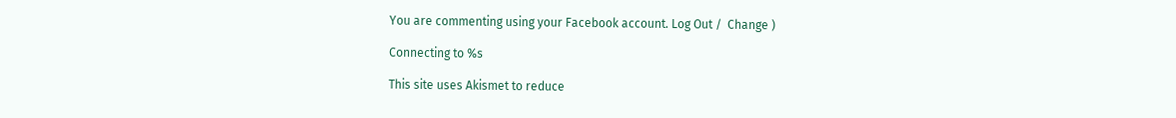You are commenting using your Facebook account. Log Out /  Change )

Connecting to %s

This site uses Akismet to reduce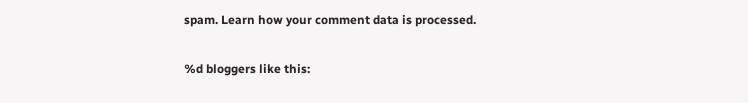spam. Learn how your comment data is processed.

%d bloggers like this: